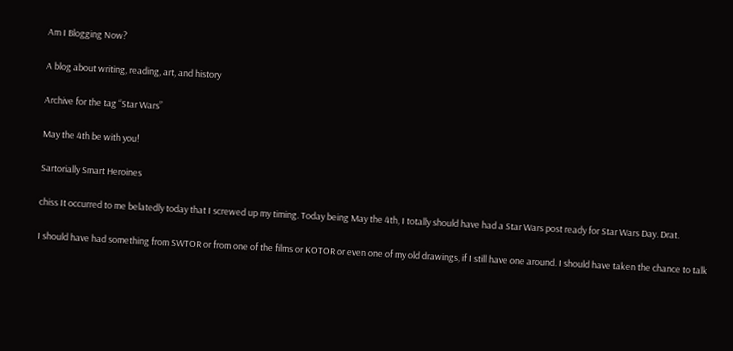Am I Blogging Now?

A blog about writing, reading, art, and history

Archive for the tag “Star Wars”

May the 4th be with you!

Sartorially Smart Heroines

chiss It occurred to me belatedly today that I screwed up my timing. Today being May the 4th, I totally should have had a Star Wars post ready for Star Wars Day. Drat.

I should have had something from SWTOR or from one of the films or KOTOR or even one of my old drawings, if I still have one around. I should have taken the chance to talk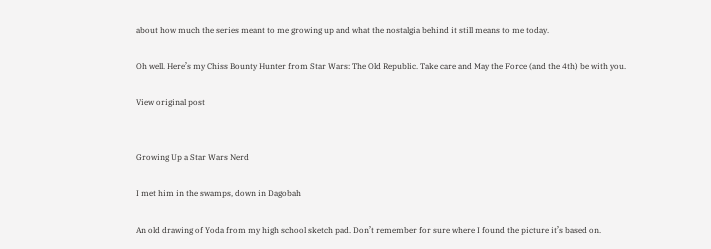about how much the series meant to me growing up and what the nostalgia behind it still means to me today.

Oh well. Here’s my Chiss Bounty Hunter from Star Wars: The Old Republic. Take care and May the Force (and the 4th) be with you.

View original post


Growing Up a Star Wars Nerd

I met him in the swamps, down in Dagobah

An old drawing of Yoda from my high school sketch pad. Don’t remember for sure where I found the picture it’s based on.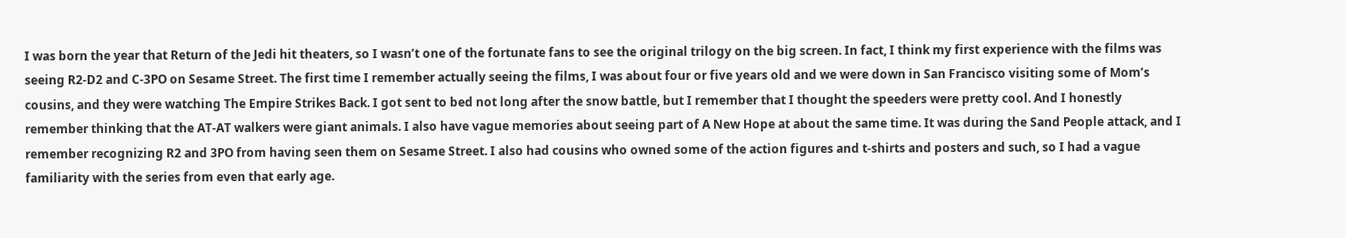I was born the year that Return of the Jedi hit theaters, so I wasn’t one of the fortunate fans to see the original trilogy on the big screen. In fact, I think my first experience with the films was seeing R2-D2 and C-3PO on Sesame Street. The first time I remember actually seeing the films, I was about four or five years old and we were down in San Francisco visiting some of Mom’s cousins, and they were watching The Empire Strikes Back. I got sent to bed not long after the snow battle, but I remember that I thought the speeders were pretty cool. And I honestly remember thinking that the AT-AT walkers were giant animals. I also have vague memories about seeing part of A New Hope at about the same time. It was during the Sand People attack, and I remember recognizing R2 and 3PO from having seen them on Sesame Street. I also had cousins who owned some of the action figures and t-shirts and posters and such, so I had a vague familiarity with the series from even that early age.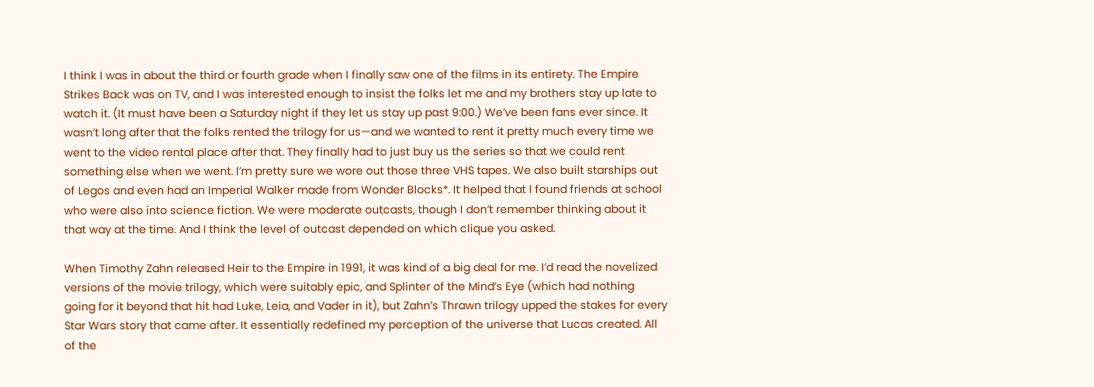I think I was in about the third or fourth grade when I finally saw one of the films in its entirety. The Empire Strikes Back was on TV, and I was interested enough to insist the folks let me and my brothers stay up late to watch it. (It must have been a Saturday night if they let us stay up past 9:00.) We’ve been fans ever since. It wasn’t long after that the folks rented the trilogy for us—and we wanted to rent it pretty much every time we went to the video rental place after that. They finally had to just buy us the series so that we could rent something else when we went. I’m pretty sure we wore out those three VHS tapes. We also built starships out of Legos and even had an Imperial Walker made from Wonder Blocks*. It helped that I found friends at school who were also into science fiction. We were moderate outcasts, though I don’t remember thinking about it that way at the time. And I think the level of outcast depended on which clique you asked.

When Timothy Zahn released Heir to the Empire in 1991, it was kind of a big deal for me. I’d read the novelized versions of the movie trilogy, which were suitably epic, and Splinter of the Mind’s Eye (which had nothing going for it beyond that hit had Luke, Leia, and Vader in it), but Zahn’s Thrawn trilogy upped the stakes for every Star Wars story that came after. It essentially redefined my perception of the universe that Lucas created. All of the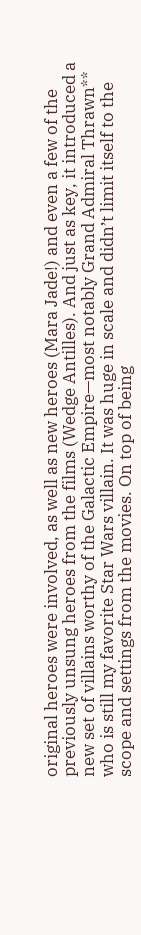original heroes were involved, as well as new heroes (Mara Jade!) and even a few of the previously unsung heroes from the films (Wedge Antilles). And just as key, it introduced a new set of villains worthy of the Galactic Empire—most notably Grand Admiral Thrawn** who is still my favorite Star Wars villain. It was huge in scale and didn’t limit itself to the scope and settings from the movies. On top of being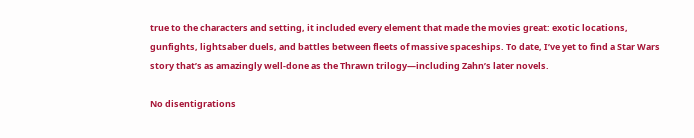true to the characters and setting, it included every element that made the movies great: exotic locations, gunfights, lightsaber duels, and battles between fleets of massive spaceships. To date, I’ve yet to find a Star Wars story that’s as amazingly well-done as the Thrawn trilogy—including Zahn’s later novels.

No disentigrations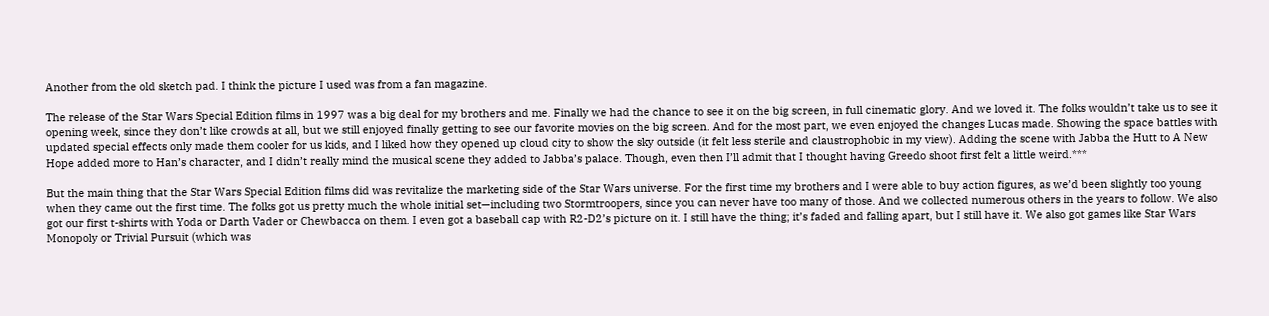Another from the old sketch pad. I think the picture I used was from a fan magazine.

The release of the Star Wars Special Edition films in 1997 was a big deal for my brothers and me. Finally we had the chance to see it on the big screen, in full cinematic glory. And we loved it. The folks wouldn’t take us to see it opening week, since they don’t like crowds at all, but we still enjoyed finally getting to see our favorite movies on the big screen. And for the most part, we even enjoyed the changes Lucas made. Showing the space battles with updated special effects only made them cooler for us kids, and I liked how they opened up cloud city to show the sky outside (it felt less sterile and claustrophobic in my view). Adding the scene with Jabba the Hutt to A New Hope added more to Han’s character, and I didn’t really mind the musical scene they added to Jabba’s palace. Though, even then I’ll admit that I thought having Greedo shoot first felt a little weird.***

But the main thing that the Star Wars Special Edition films did was revitalize the marketing side of the Star Wars universe. For the first time my brothers and I were able to buy action figures, as we’d been slightly too young when they came out the first time. The folks got us pretty much the whole initial set—including two Stormtroopers, since you can never have too many of those. And we collected numerous others in the years to follow. We also got our first t-shirts with Yoda or Darth Vader or Chewbacca on them. I even got a baseball cap with R2-D2’s picture on it. I still have the thing; it’s faded and falling apart, but I still have it. We also got games like Star Wars Monopoly or Trivial Pursuit (which was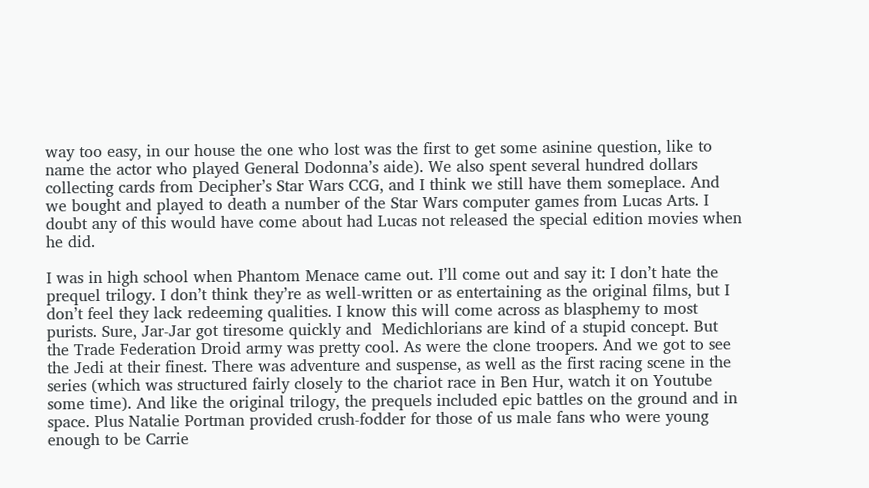way too easy, in our house the one who lost was the first to get some asinine question, like to name the actor who played General Dodonna’s aide). We also spent several hundred dollars collecting cards from Decipher’s Star Wars CCG, and I think we still have them someplace. And we bought and played to death a number of the Star Wars computer games from Lucas Arts. I doubt any of this would have come about had Lucas not released the special edition movies when he did.

I was in high school when Phantom Menace came out. I’ll come out and say it: I don’t hate the prequel trilogy. I don’t think they’re as well-written or as entertaining as the original films, but I don’t feel they lack redeeming qualities. I know this will come across as blasphemy to most purists. Sure, Jar-Jar got tiresome quickly and  Medichlorians are kind of a stupid concept. But the Trade Federation Droid army was pretty cool. As were the clone troopers. And we got to see the Jedi at their finest. There was adventure and suspense, as well as the first racing scene in the series (which was structured fairly closely to the chariot race in Ben Hur, watch it on Youtube some time). And like the original trilogy, the prequels included epic battles on the ground and in space. Plus Natalie Portman provided crush-fodder for those of us male fans who were young enough to be Carrie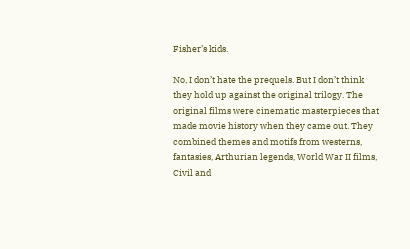Fisher’s kids.

No, I don’t hate the prequels. But I don’t think they hold up against the original trilogy. The original films were cinematic masterpieces that made movie history when they came out. They combined themes and motifs from westerns, fantasies, Arthurian legends, World War II films, Civil and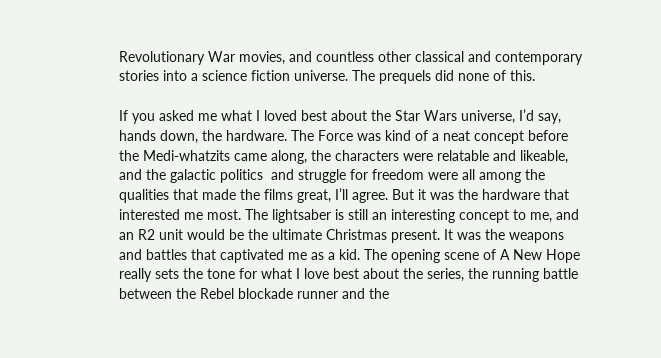Revolutionary War movies, and countless other classical and contemporary stories into a science fiction universe. The prequels did none of this.

If you asked me what I loved best about the Star Wars universe, I’d say, hands down, the hardware. The Force was kind of a neat concept before the Medi-whatzits came along, the characters were relatable and likeable, and the galactic politics  and struggle for freedom were all among the qualities that made the films great, I’ll agree. But it was the hardware that interested me most. The lightsaber is still an interesting concept to me, and an R2 unit would be the ultimate Christmas present. It was the weapons and battles that captivated me as a kid. The opening scene of A New Hope really sets the tone for what I love best about the series, the running battle between the Rebel blockade runner and the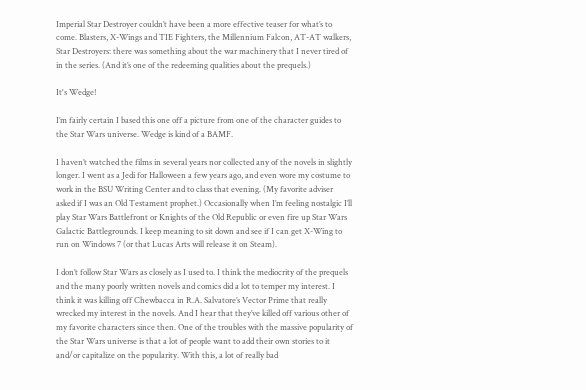Imperial Star Destroyer couldn’t have been a more effective teaser for what’s to come. Blasters, X-Wings and TIE Fighters, the Millennium Falcon, AT-AT walkers, Star Destroyers: there was something about the war machinery that I never tired of in the series. (And it’s one of the redeeming qualities about the prequels.)

It's Wedge!

I’m fairly certain I based this one off a picture from one of the character guides to the Star Wars universe. Wedge is kind of a BAMF.

I haven’t watched the films in several years nor collected any of the novels in slightly longer. I went as a Jedi for Halloween a few years ago, and even wore my costume to work in the BSU Writing Center and to class that evening. (My favorite adviser asked if I was an Old Testament prophet.) Occasionally when I’m feeling nostalgic I’ll play Star Wars Battlefront or Knights of the Old Republic or even fire up Star Wars Galactic Battlegrounds. I keep meaning to sit down and see if I can get X-Wing to run on Windows 7 (or that Lucas Arts will release it on Steam).

I don’t follow Star Wars as closely as I used to. I think the mediocrity of the prequels and the many poorly written novels and comics did a lot to temper my interest. I think it was killing off Chewbacca in R.A. Salvatore’s Vector Prime that really wrecked my interest in the novels. And I hear that they’ve killed off various other of my favorite characters since then. One of the troubles with the massive popularity of the Star Wars universe is that a lot of people want to add their own stories to it and/or capitalize on the popularity. With this, a lot of really bad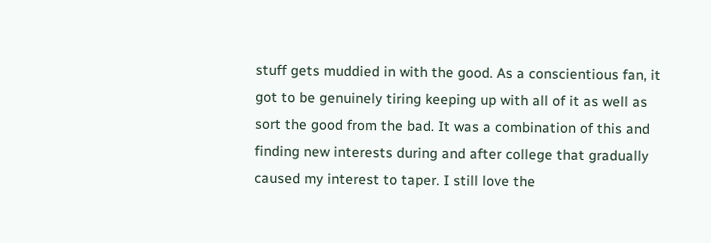stuff gets muddied in with the good. As a conscientious fan, it got to be genuinely tiring keeping up with all of it as well as sort the good from the bad. It was a combination of this and finding new interests during and after college that gradually caused my interest to taper. I still love the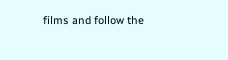films and follow the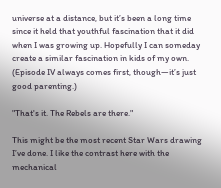universe at a distance, but it’s been a long time since it held that youthful fascination that it did when I was growing up. Hopefully I can someday create a similar fascination in kids of my own. (Episode IV always comes first, though—it’s just good parenting.)

"That's it. The Rebels are there."

This might be the most recent Star Wars drawing I’ve done. I like the contrast here with the mechanical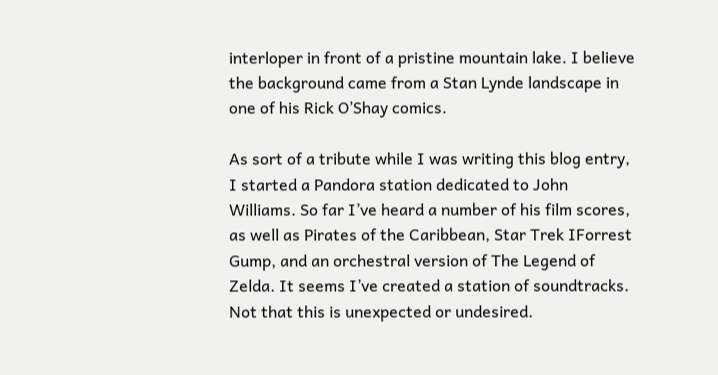interloper in front of a pristine mountain lake. I believe the background came from a Stan Lynde landscape in one of his Rick O’Shay comics.

As sort of a tribute while I was writing this blog entry, I started a Pandora station dedicated to John Williams. So far I’ve heard a number of his film scores, as well as Pirates of the Caribbean, Star Trek IForrest Gump, and an orchestral version of The Legend of Zelda. It seems I’ve created a station of soundtracks. Not that this is unexpected or undesired.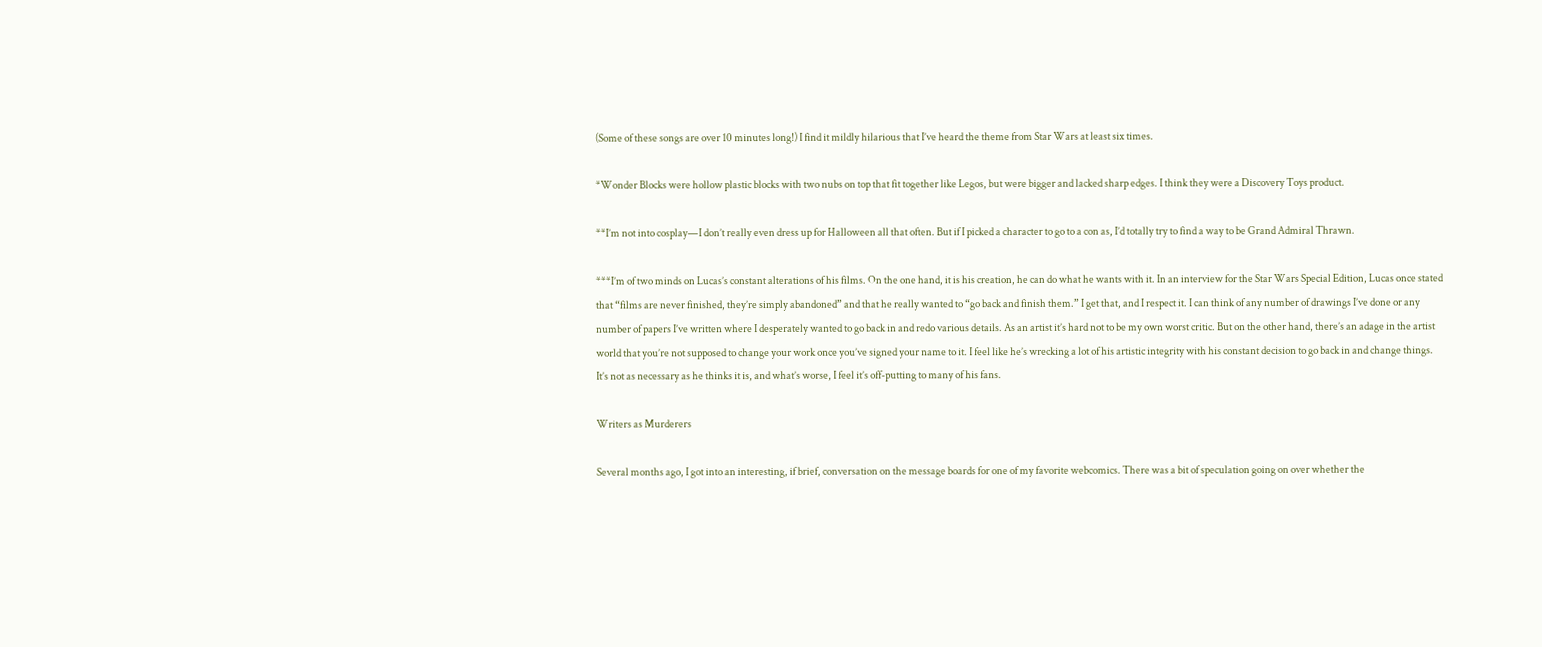(Some of these songs are over 10 minutes long!) I find it mildly hilarious that I’ve heard the theme from Star Wars at least six times.

*Wonder Blocks were hollow plastic blocks with two nubs on top that fit together like Legos, but were bigger and lacked sharp edges. I think they were a Discovery Toys product.

**I’m not into cosplay—I don’t really even dress up for Halloween all that often. But if I picked a character to go to a con as, I’d totally try to find a way to be Grand Admiral Thrawn.

***I’m of two minds on Lucas’s constant alterations of his films. On the one hand, it is his creation, he can do what he wants with it. In an interview for the Star Wars Special Edition, Lucas once stated that “films are never finished, they’re simply abandoned” and that he really wanted to “go back and finish them.” I get that, and I respect it. I can think of any number of drawings I’ve done or any number of papers I’ve written where I desperately wanted to go back in and redo various details. As an artist it’s hard not to be my own worst critic. But on the other hand, there’s an adage in the artist world that you’re not supposed to change your work once you’ve signed your name to it. I feel like he’s wrecking a lot of his artistic integrity with his constant decision to go back in and change things. It’s not as necessary as he thinks it is, and what’s worse, I feel it’s off-putting to many of his fans.

Writers as Murderers

Several months ago, I got into an interesting, if brief, conversation on the message boards for one of my favorite webcomics. There was a bit of speculation going on over whether the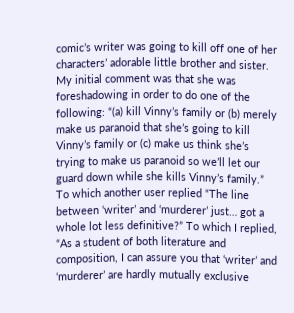comic’s writer was going to kill off one of her characters’ adorable little brother and sister. My initial comment was that she was foreshadowing in order to do one of the following: “(a) kill Vinny’s family or (b) merely make us paranoid that she’s going to kill Vinny’s family or (c) make us think she’s trying to make us paranoid so we’ll let our guard down while she kills Vinny’s family.” To which another user replied “The line between ‘writer’ and ‘murderer’ just… got a whole lot less definitive?” To which I replied, “As a student of both literature and composition, I can assure you that ‘writer’ and ‘murderer’ are hardly mutually exclusive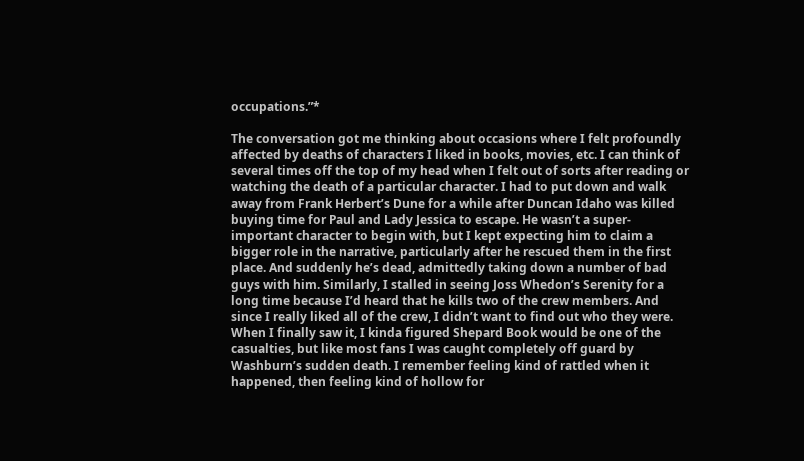occupations.”*

The conversation got me thinking about occasions where I felt profoundly affected by deaths of characters I liked in books, movies, etc. I can think of several times off the top of my head when I felt out of sorts after reading or watching the death of a particular character. I had to put down and walk away from Frank Herbert’s Dune for a while after Duncan Idaho was killed buying time for Paul and Lady Jessica to escape. He wasn’t a super-important character to begin with, but I kept expecting him to claim a bigger role in the narrative, particularly after he rescued them in the first place. And suddenly he’s dead, admittedly taking down a number of bad guys with him. Similarly, I stalled in seeing Joss Whedon’s Serenity for a long time because I’d heard that he kills two of the crew members. And since I really liked all of the crew, I didn’t want to find out who they were. When I finally saw it, I kinda figured Shepard Book would be one of the casualties, but like most fans I was caught completely off guard by Washburn’s sudden death. I remember feeling kind of rattled when it happened, then feeling kind of hollow for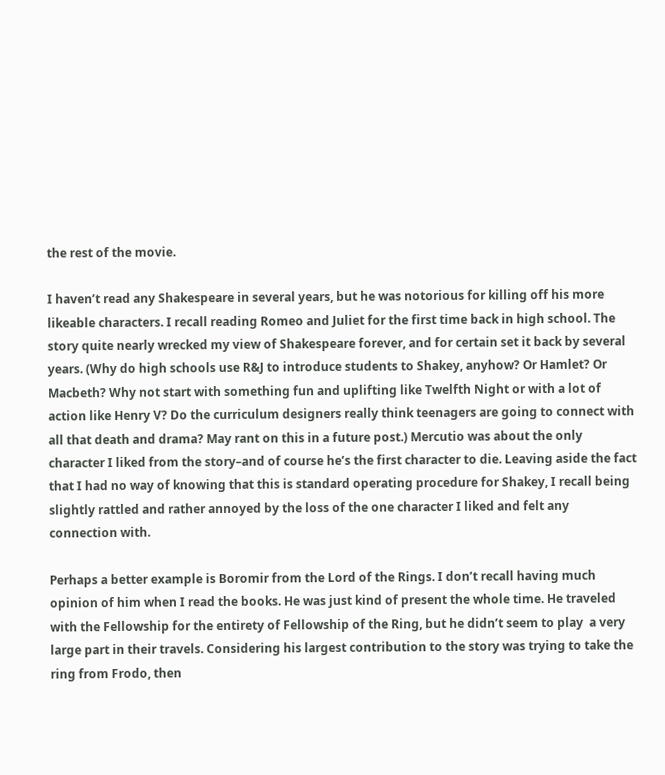the rest of the movie.

I haven’t read any Shakespeare in several years, but he was notorious for killing off his more likeable characters. I recall reading Romeo and Juliet for the first time back in high school. The story quite nearly wrecked my view of Shakespeare forever, and for certain set it back by several years. (Why do high schools use R&J to introduce students to Shakey, anyhow? Or Hamlet? Or Macbeth? Why not start with something fun and uplifting like Twelfth Night or with a lot of action like Henry V? Do the curriculum designers really think teenagers are going to connect with all that death and drama? May rant on this in a future post.) Mercutio was about the only character I liked from the story–and of course he’s the first character to die. Leaving aside the fact that I had no way of knowing that this is standard operating procedure for Shakey, I recall being slightly rattled and rather annoyed by the loss of the one character I liked and felt any connection with.

Perhaps a better example is Boromir from the Lord of the Rings. I don’t recall having much opinion of him when I read the books. He was just kind of present the whole time. He traveled with the Fellowship for the entirety of Fellowship of the Ring, but he didn’t seem to play  a very large part in their travels. Considering his largest contribution to the story was trying to take the ring from Frodo, then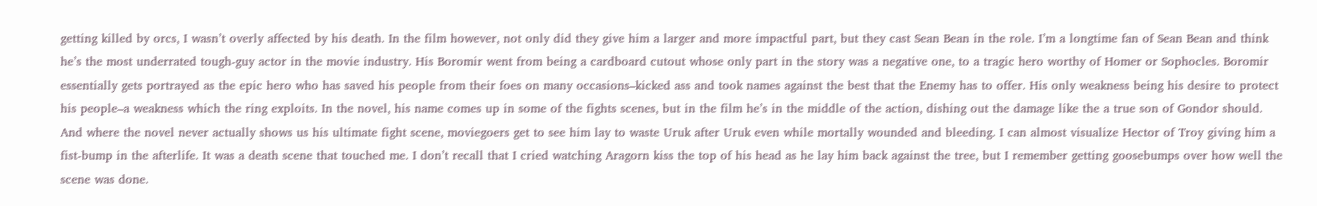getting killed by orcs, I wasn’t overly affected by his death. In the film however, not only did they give him a larger and more impactful part, but they cast Sean Bean in the role. I’m a longtime fan of Sean Bean and think he’s the most underrated tough-guy actor in the movie industry. His Boromir went from being a cardboard cutout whose only part in the story was a negative one, to a tragic hero worthy of Homer or Sophocles. Boromir essentially gets portrayed as the epic hero who has saved his people from their foes on many occasions–kicked ass and took names against the best that the Enemy has to offer. His only weakness being his desire to protect his people–a weakness which the ring exploits. In the novel, his name comes up in some of the fights scenes, but in the film he’s in the middle of the action, dishing out the damage like the a true son of Gondor should. And where the novel never actually shows us his ultimate fight scene, moviegoers get to see him lay to waste Uruk after Uruk even while mortally wounded and bleeding. I can almost visualize Hector of Troy giving him a fist-bump in the afterlife. It was a death scene that touched me. I don’t recall that I cried watching Aragorn kiss the top of his head as he lay him back against the tree, but I remember getting goosebumps over how well the scene was done.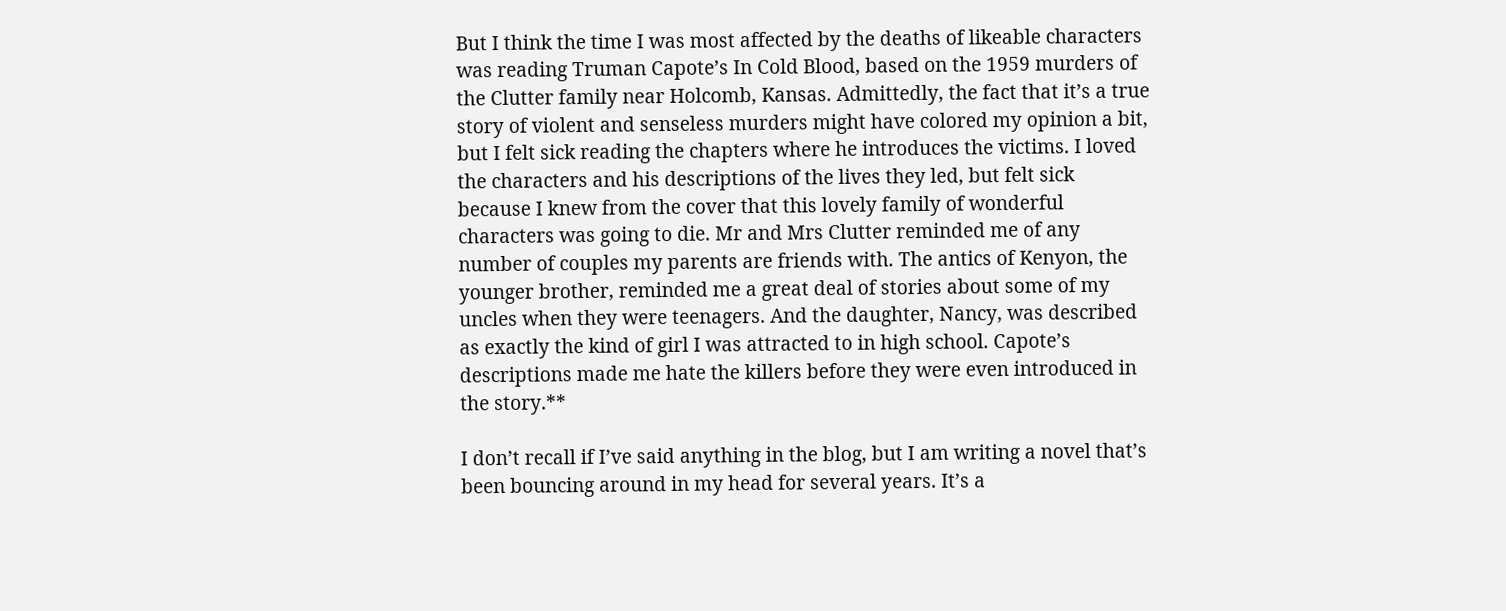But I think the time I was most affected by the deaths of likeable characters was reading Truman Capote’s In Cold Blood, based on the 1959 murders of the Clutter family near Holcomb, Kansas. Admittedly, the fact that it’s a true story of violent and senseless murders might have colored my opinion a bit, but I felt sick reading the chapters where he introduces the victims. I loved the characters and his descriptions of the lives they led, but felt sick because I knew from the cover that this lovely family of wonderful characters was going to die. Mr and Mrs Clutter reminded me of any number of couples my parents are friends with. The antics of Kenyon, the younger brother, reminded me a great deal of stories about some of my uncles when they were teenagers. And the daughter, Nancy, was described as exactly the kind of girl I was attracted to in high school. Capote’s descriptions made me hate the killers before they were even introduced in the story.**

I don’t recall if I’ve said anything in the blog, but I am writing a novel that’s been bouncing around in my head for several years. It’s a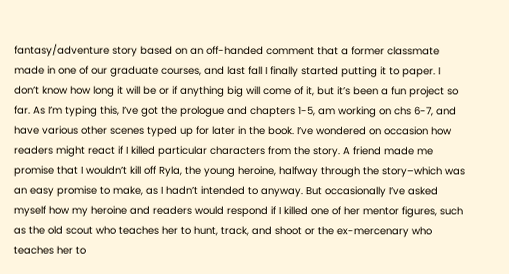fantasy/adventure story based on an off-handed comment that a former classmate made in one of our graduate courses, and last fall I finally started putting it to paper. I don’t know how long it will be or if anything big will come of it, but it’s been a fun project so far. As I’m typing this, I’ve got the prologue and chapters 1-5, am working on chs 6-7, and have various other scenes typed up for later in the book. I’ve wondered on occasion how readers might react if I killed particular characters from the story. A friend made me promise that I wouldn’t kill off Ryla, the young heroine, halfway through the story–which was an easy promise to make, as I hadn’t intended to anyway. But occasionally I’ve asked myself how my heroine and readers would respond if I killed one of her mentor figures, such as the old scout who teaches her to hunt, track, and shoot or the ex-mercenary who teaches her to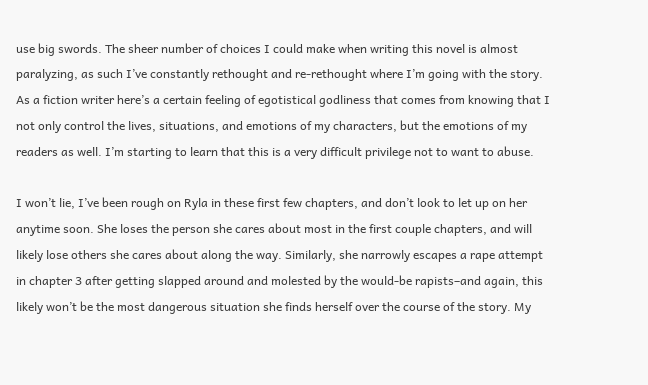use big swords. The sheer number of choices I could make when writing this novel is almost paralyzing, as such I’ve constantly rethought and re-rethought where I’m going with the story. As a fiction writer here’s a certain feeling of egotistical godliness that comes from knowing that I not only control the lives, situations, and emotions of my characters, but the emotions of my readers as well. I’m starting to learn that this is a very difficult privilege not to want to abuse.

I won’t lie, I’ve been rough on Ryla in these first few chapters, and don’t look to let up on her anytime soon. She loses the person she cares about most in the first couple chapters, and will likely lose others she cares about along the way. Similarly, she narrowly escapes a rape attempt in chapter 3 after getting slapped around and molested by the would-be rapists–and again, this likely won’t be the most dangerous situation she finds herself over the course of the story. My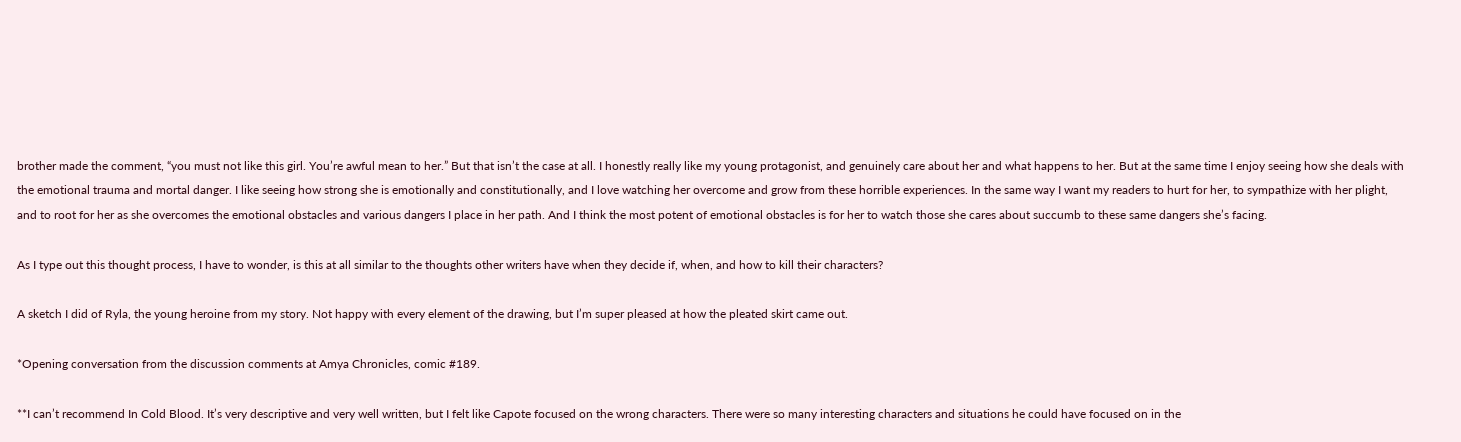brother made the comment, “you must not like this girl. You’re awful mean to her.” But that isn’t the case at all. I honestly really like my young protagonist, and genuinely care about her and what happens to her. But at the same time I enjoy seeing how she deals with the emotional trauma and mortal danger. I like seeing how strong she is emotionally and constitutionally, and I love watching her overcome and grow from these horrible experiences. In the same way I want my readers to hurt for her, to sympathize with her plight, and to root for her as she overcomes the emotional obstacles and various dangers I place in her path. And I think the most potent of emotional obstacles is for her to watch those she cares about succumb to these same dangers she’s facing.

As I type out this thought process, I have to wonder, is this at all similar to the thoughts other writers have when they decide if, when, and how to kill their characters?

A sketch I did of Ryla, the young heroine from my story. Not happy with every element of the drawing, but I’m super pleased at how the pleated skirt came out.

*Opening conversation from the discussion comments at Amya Chronicles, comic #189.

**I can’t recommend In Cold Blood. It’s very descriptive and very well written, but I felt like Capote focused on the wrong characters. There were so many interesting characters and situations he could have focused on in the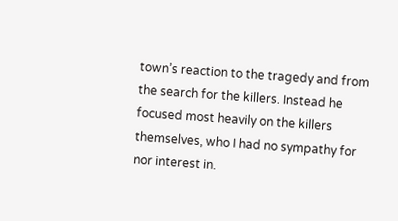town’s reaction to the tragedy and from the search for the killers. Instead he focused most heavily on the killers themselves, who I had no sympathy for nor interest in.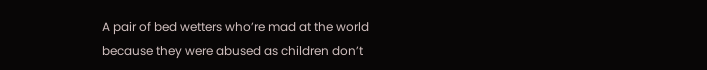A pair of bed wetters who’re mad at the world because they were abused as children don’t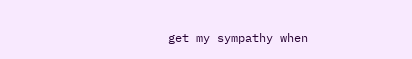get my sympathy when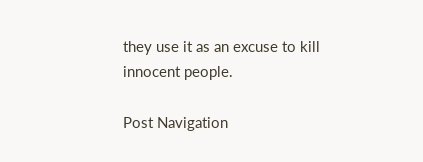they use it as an excuse to kill innocent people.

Post Navigation